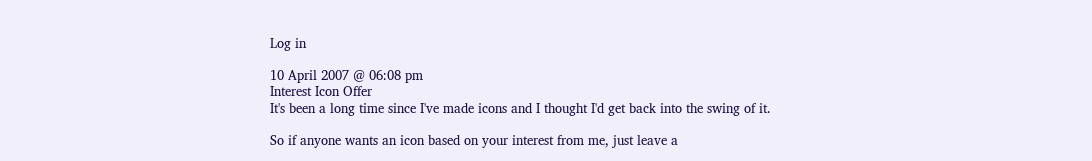Log in

10 April 2007 @ 06:08 pm
Interest Icon Offer
It's been a long time since I've made icons and I thought I'd get back into the swing of it.

So if anyone wants an icon based on your interest from me, just leave a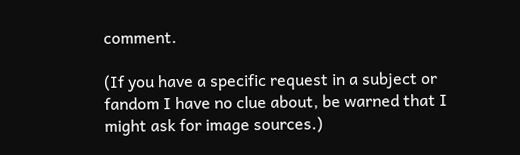comment.

(If you have a specific request in a subject or fandom I have no clue about, be warned that I might ask for image sources.)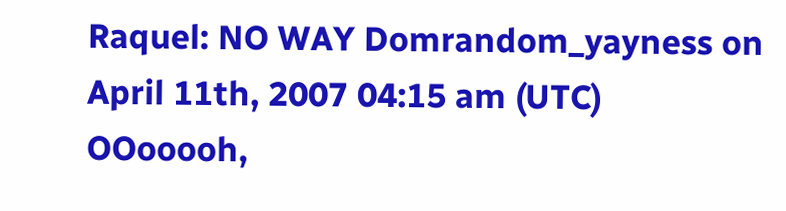Raquel: NO WAY Domrandom_yayness on April 11th, 2007 04:15 am (UTC)
OOooooh,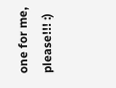one for me, please!!! :)